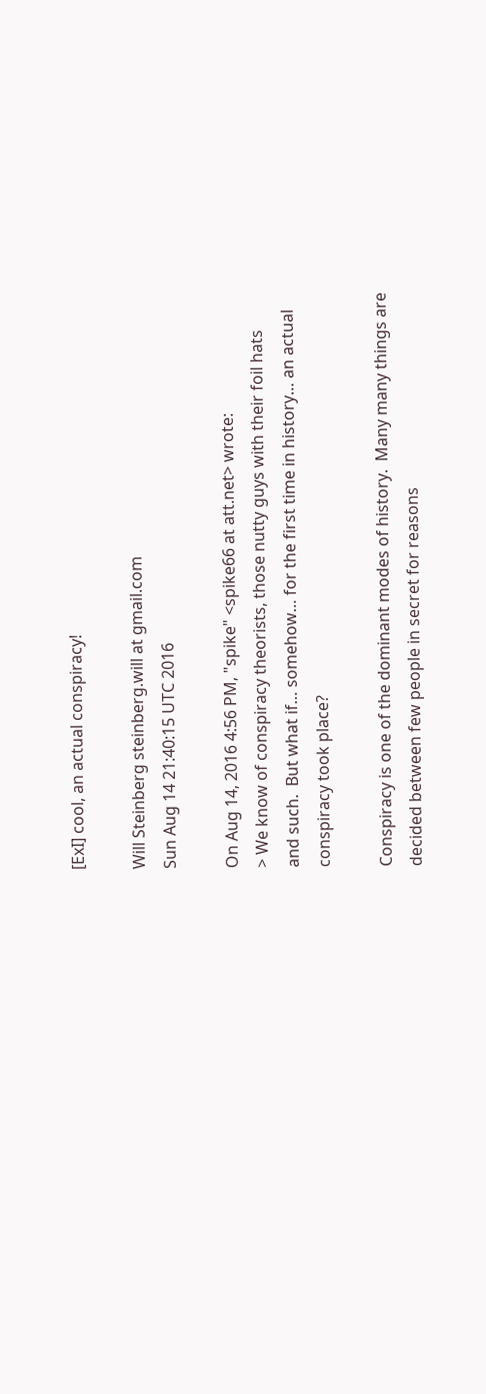[ExI] cool, an actual conspiracy!

Will Steinberg steinberg.will at gmail.com
Sun Aug 14 21:40:15 UTC 2016

On Aug 14, 2016 4:56 PM, "spike" <spike66 at att.net> wrote:
> We know of conspiracy theorists, those nutty guys with their foil hats
and such.  But what if… somehow… for the first time in history… an actual
conspiracy took place?

Conspiracy is one of the dominant modes of history.  Many many things are
decided between few people in secret for reasons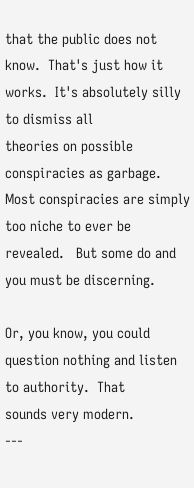that the public does not
know.  That's just how it works.  It's absolutely silly to dismiss all
theories on possible conspiracies as garbage.  Most conspiracies are simply
too niche to ever be revealed.   But some do and you must be discerning.

Or, you know, you could question nothing and listen to authority.  That
sounds very modern.
---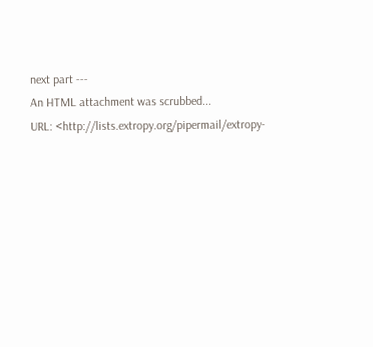next part ---
An HTML attachment was scrubbed...
URL: <http://lists.extropy.org/pipermail/extropy-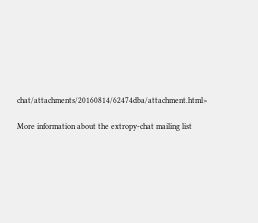chat/attachments/20160814/62474dba/attachment.html>

More information about the extropy-chat mailing list